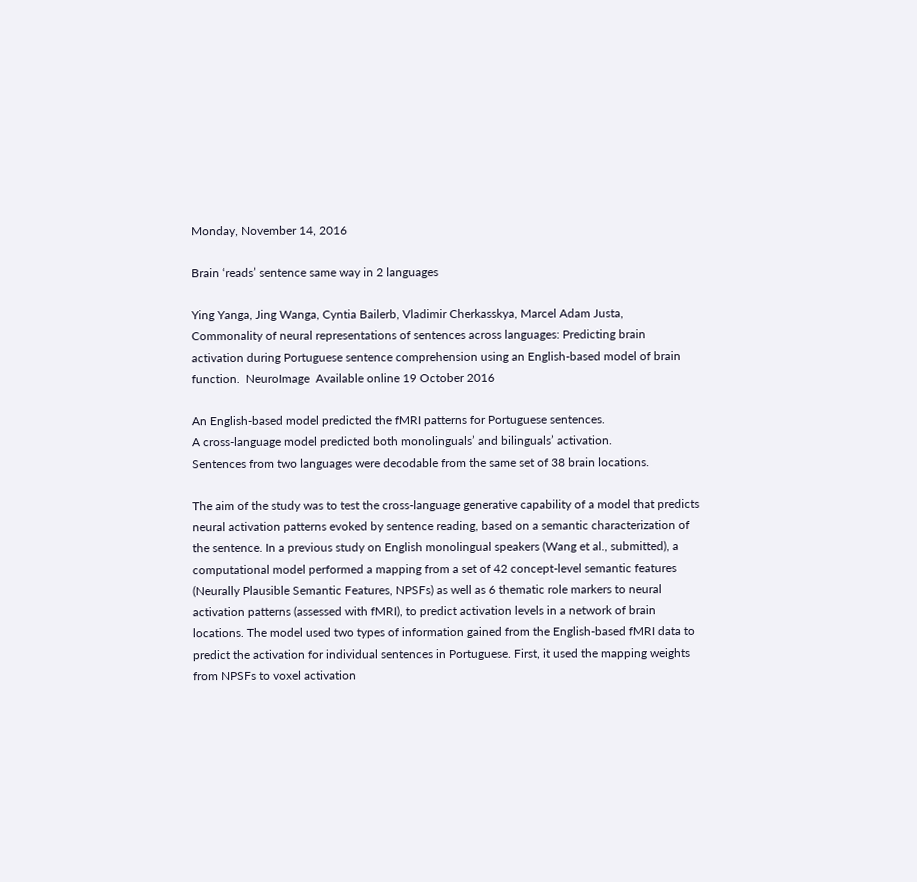Monday, November 14, 2016

Brain ‘reads’ sentence same way in 2 languages

Ying Yanga, Jing Wanga, Cyntia Bailerb, Vladimir Cherkasskya, Marcel Adam Justa,  Commonality of neural representations of sentences across languages: Predicting brain activation during Portuguese sentence comprehension using an English-based model of brain function.  NeuroImage  Available online 19 October 2016

An English-based model predicted the fMRI patterns for Portuguese sentences.
A cross-language model predicted both monolinguals’ and bilinguals’ activation.
Sentences from two languages were decodable from the same set of 38 brain locations.

The aim of the study was to test the cross-language generative capability of a model that predicts neural activation patterns evoked by sentence reading, based on a semantic characterization of the sentence. In a previous study on English monolingual speakers (Wang et al., submitted), a computational model performed a mapping from a set of 42 concept-level semantic features (Neurally Plausible Semantic Features, NPSFs) as well as 6 thematic role markers to neural activation patterns (assessed with fMRI), to predict activation levels in a network of brain locations. The model used two types of information gained from the English-based fMRI data to predict the activation for individual sentences in Portuguese. First, it used the mapping weights from NPSFs to voxel activation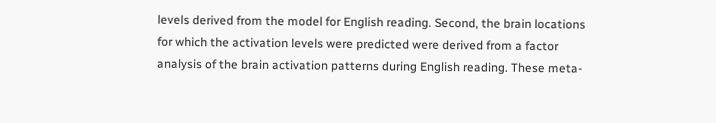levels derived from the model for English reading. Second, the brain locations for which the activation levels were predicted were derived from a factor analysis of the brain activation patterns during English reading. These meta-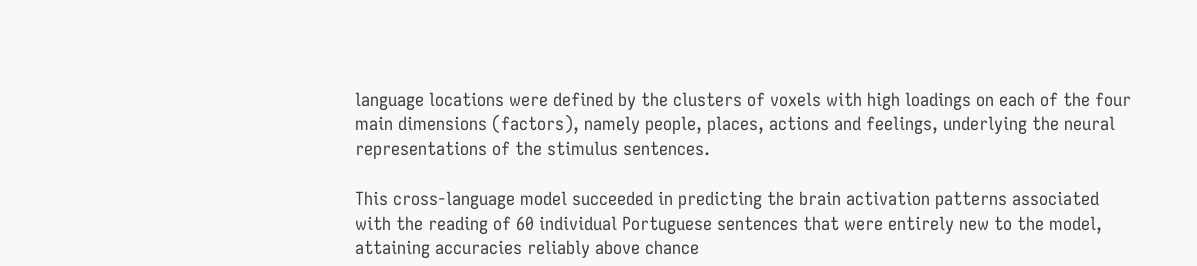language locations were defined by the clusters of voxels with high loadings on each of the four main dimensions (factors), namely people, places, actions and feelings, underlying the neural representations of the stimulus sentences.

This cross-language model succeeded in predicting the brain activation patterns associated with the reading of 60 individual Portuguese sentences that were entirely new to the model, attaining accuracies reliably above chance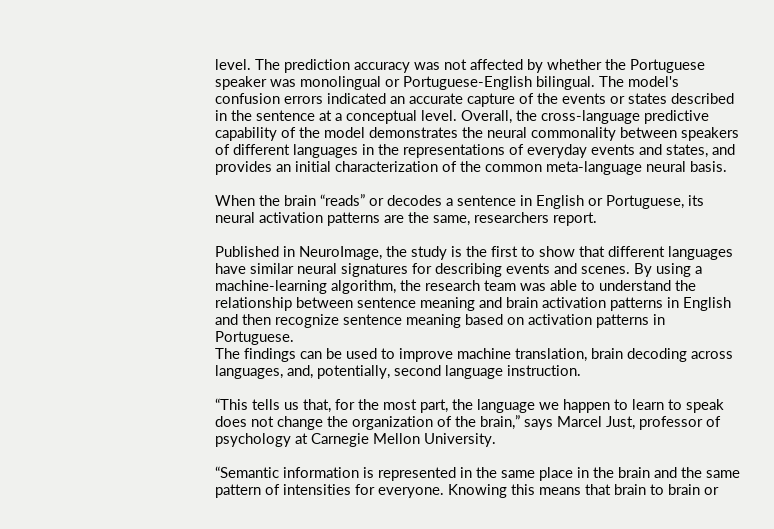level. The prediction accuracy was not affected by whether the Portuguese speaker was monolingual or Portuguese-English bilingual. The model's confusion errors indicated an accurate capture of the events or states described in the sentence at a conceptual level. Overall, the cross-language predictive capability of the model demonstrates the neural commonality between speakers of different languages in the representations of everyday events and states, and provides an initial characterization of the common meta-language neural basis.

When the brain “reads” or decodes a sentence in English or Portuguese, its neural activation patterns are the same, researchers report.

Published in NeuroImage, the study is the first to show that different languages have similar neural signatures for describing events and scenes. By using a machine-learning algorithm, the research team was able to understand the relationship between sentence meaning and brain activation patterns in English and then recognize sentence meaning based on activation patterns in Portuguese.
The findings can be used to improve machine translation, brain decoding across languages, and, potentially, second language instruction.

“This tells us that, for the most part, the language we happen to learn to speak does not change the organization of the brain,” says Marcel Just, professor of psychology at Carnegie Mellon University.

“Semantic information is represented in the same place in the brain and the same pattern of intensities for everyone. Knowing this means that brain to brain or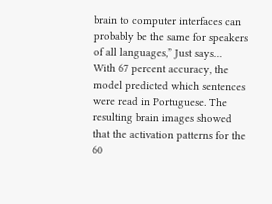brain to computer interfaces can probably be the same for speakers of all languages,” Just says…
With 67 percent accuracy, the model predicted which sentences were read in Portuguese. The resulting brain images showed that the activation patterns for the 60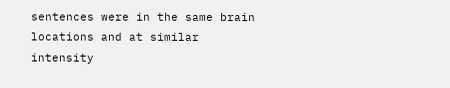sentences were in the same brain locations and at similar intensity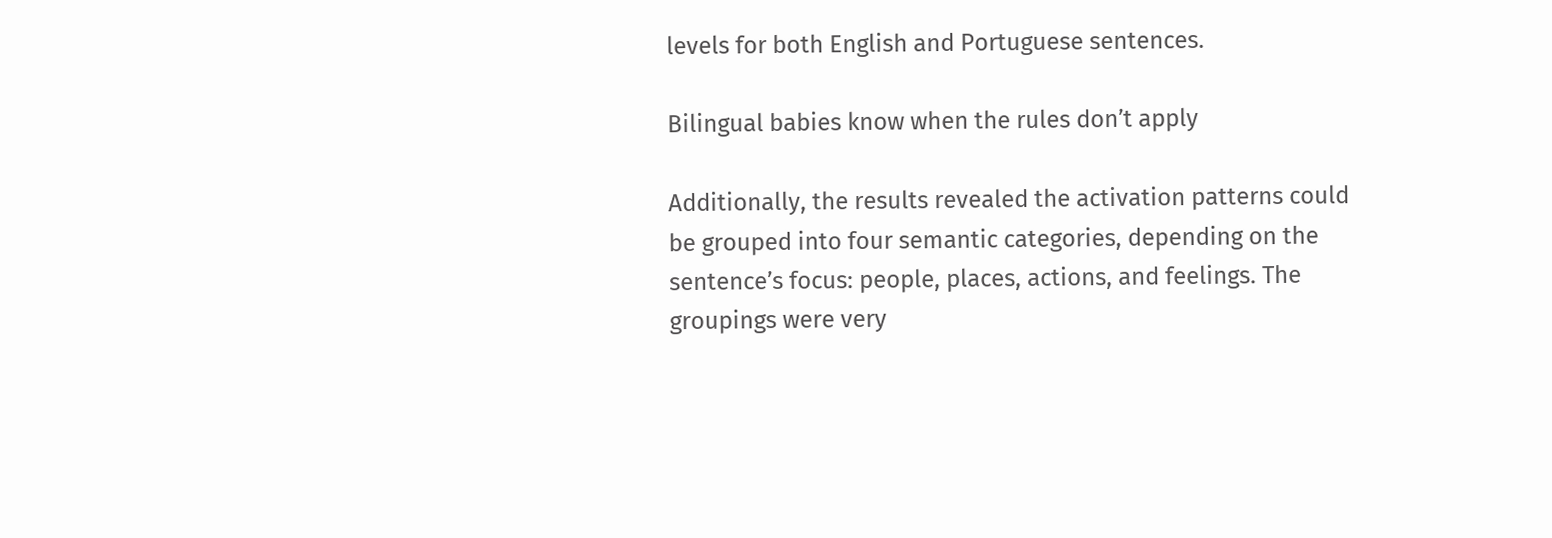levels for both English and Portuguese sentences.

Bilingual babies know when the rules don’t apply

Additionally, the results revealed the activation patterns could be grouped into four semantic categories, depending on the sentence’s focus: people, places, actions, and feelings. The groupings were very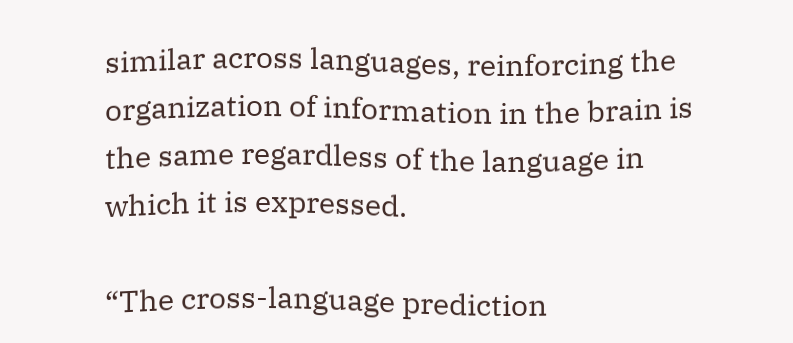similar across languages, reinforcing the organization of information in the brain is the same regardless of the language in which it is expressed.

“The cross-language prediction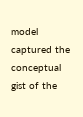model captured the conceptual gist of the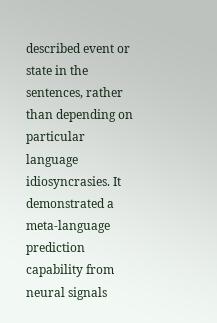described event or state in the sentences, rather than depending on particular language idiosyncrasies. It demonstrated a meta-language prediction capability from neural signals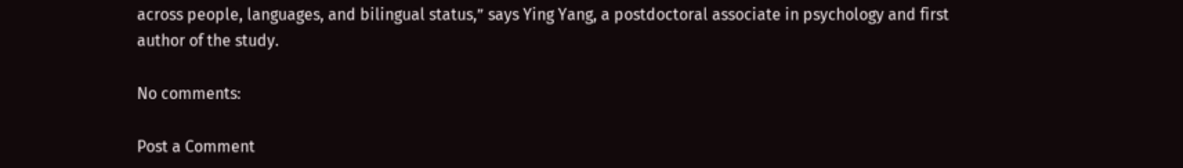across people, languages, and bilingual status,” says Ying Yang, a postdoctoral associate in psychology and first author of the study.

No comments:

Post a Comment